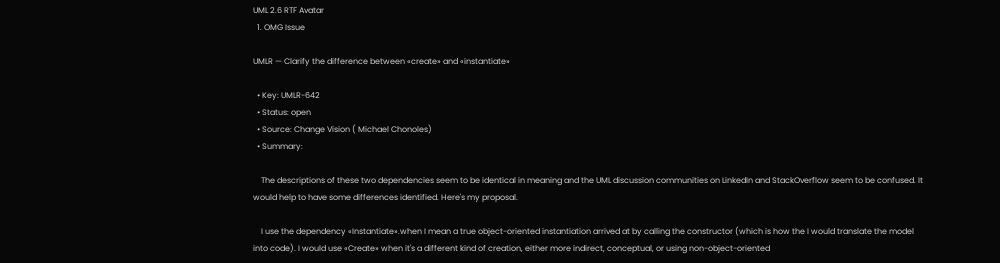UML 2.6 RTF Avatar
  1. OMG Issue

UMLR — Clarify the difference between «create» and «instantiate»

  • Key: UMLR-642
  • Status: open
  • Source: Change Vision ( Michael Chonoles)
  • Summary:

    The descriptions of these two dependencies seem to be identical in meaning and the UML discussion communities on LinkedIn and StackOverflow seem to be confused. It would help to have some differences identified. Here's my proposal.

    I use the dependency «Instantiate».when I mean a true object-oriented instantiation arrived at by calling the constructor (which is how the I would translate the model into code). I would use «Create» when it's a different kind of creation, either more indirect, conceptual, or using non-object-oriented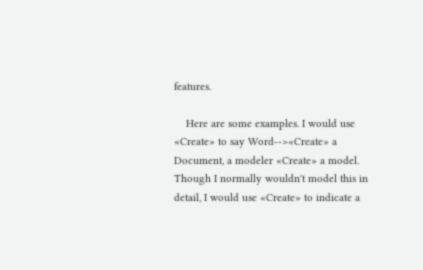features.

    Here are some examples. I would use «Create» to say Word-->«Create» a Document, a modeler «Create» a model. Though I normally wouldn't model this in detail, I would use «Create» to indicate a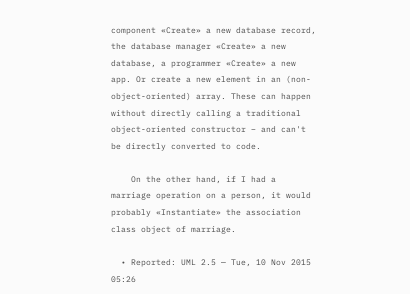component «Create» a new database record, the database manager «Create» a new database, a programmer «Create» a new app. Or create a new element in an (non-object-oriented) array. These can happen without directly calling a traditional object-oriented constructor – and can't be directly converted to code.

    On the other hand, if I had a marriage operation on a person, it would probably «Instantiate» the association class object of marriage.

  • Reported: UML 2.5 — Tue, 10 Nov 2015 05:26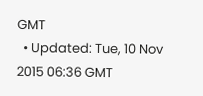GMT
  • Updated: Tue, 10 Nov 2015 06:36 GMT